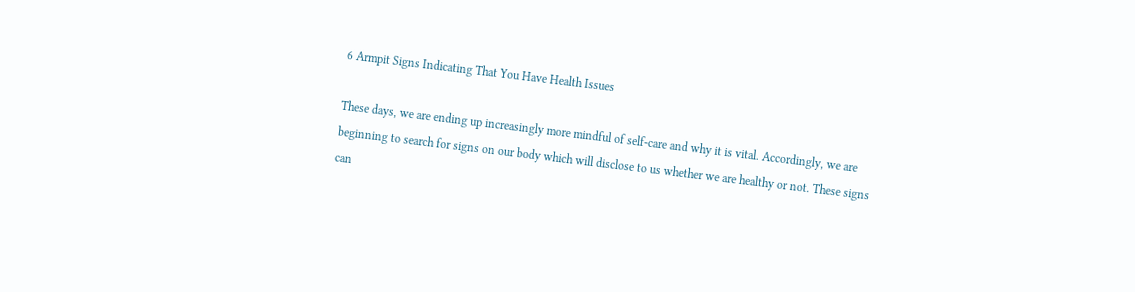6 Armpit Signs Indicating That You Have Health Issues

These days, we are ending up increasingly more mindful of self-care and why it is vital. Accordingly, we are beginning to search for signs on our body which will disclose to us whether we are healthy or not. These signs can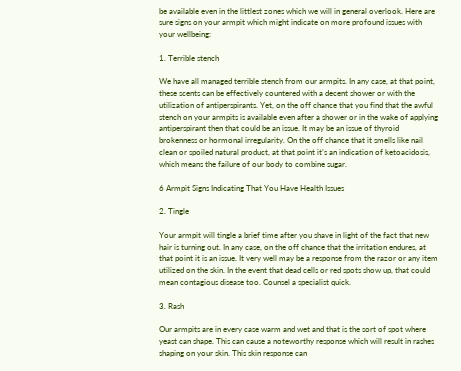be available even in the littlest zones which we will in general overlook. Here are sure signs on your armpit which might indicate on more profound issues with your wellbeing:

1. Terrible stench

We have all managed terrible stench from our armpits. In any case, at that point, these scents can be effectively countered with a decent shower or with the utilization of antiperspirants. Yet, on the off chance that you find that the awful stench on your armpits is available even after a shower or in the wake of applying antiperspirant then that could be an issue. It may be an issue of thyroid brokenness or hormonal irregularity. On the off chance that it smells like nail clean or spoiled natural product, at that point it’s an indication of ketoacidosis, which means the failure of our body to combine sugar.

6 Armpit Signs Indicating That You Have Health Issues

2. Tingle

Your armpit will tingle a brief time after you shave in light of the fact that new hair is turning out. In any case, on the off chance that the irritation endures, at that point it is an issue. It very well may be a response from the razor or any item utilized on the skin. In the event that dead cells or red spots show up, that could mean contagious disease too. Counsel a specialist quick.

3. Rash

Our armpits are in every case warm and wet and that is the sort of spot where yeast can shape. This can cause a noteworthy response which will result in rashes shaping on your skin. This skin response can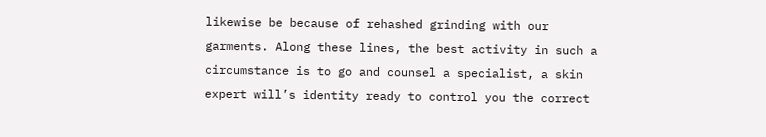likewise be because of rehashed grinding with our garments. Along these lines, the best activity in such a circumstance is to go and counsel a specialist, a skin expert will’s identity ready to control you the correct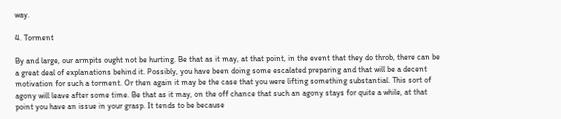way.

4. Torment

By and large, our armpits ought not be hurting. Be that as it may, at that point, in the event that they do throb, there can be a great deal of explanations behind it. Possibly, you have been doing some escalated preparing and that will be a decent motivation for such a torment. Or then again it may be the case that you were lifting something substantial. This sort of agony will leave after some time. Be that as it may, on the off chance that such an agony stays for quite a while, at that point you have an issue in your grasp. It tends to be because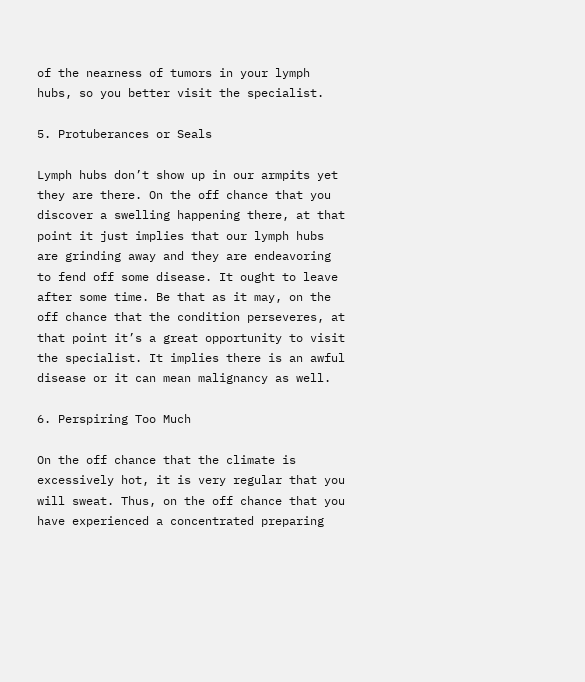of the nearness of tumors in your lymph hubs, so you better visit the specialist.

5. Protuberances or Seals

Lymph hubs don’t show up in our armpits yet they are there. On the off chance that you discover a swelling happening there, at that point it just implies that our lymph hubs are grinding away and they are endeavoring to fend off some disease. It ought to leave after some time. Be that as it may, on the off chance that the condition perseveres, at that point it’s a great opportunity to visit the specialist. It implies there is an awful disease or it can mean malignancy as well.

6. Perspiring Too Much

On the off chance that the climate is excessively hot, it is very regular that you will sweat. Thus, on the off chance that you have experienced a concentrated preparing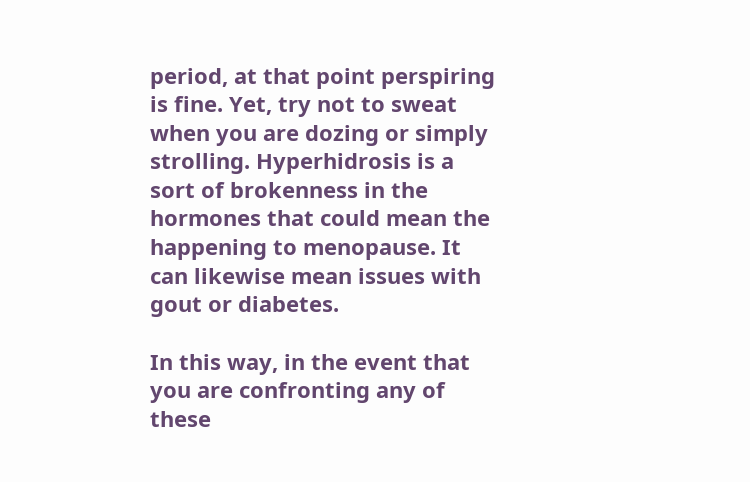period, at that point perspiring is fine. Yet, try not to sweat when you are dozing or simply strolling. Hyperhidrosis is a sort of brokenness in the hormones that could mean the happening to menopause. It can likewise mean issues with gout or diabetes.

In this way, in the event that you are confronting any of these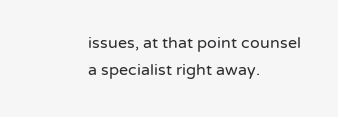issues, at that point counsel a specialist right away.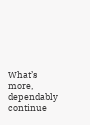What’s more, dependably continue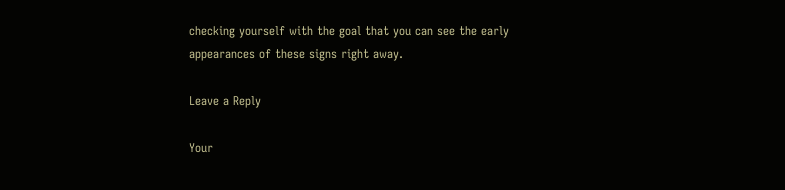checking yourself with the goal that you can see the early appearances of these signs right away.

Leave a Reply

Your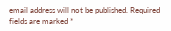email address will not be published. Required fields are marked *